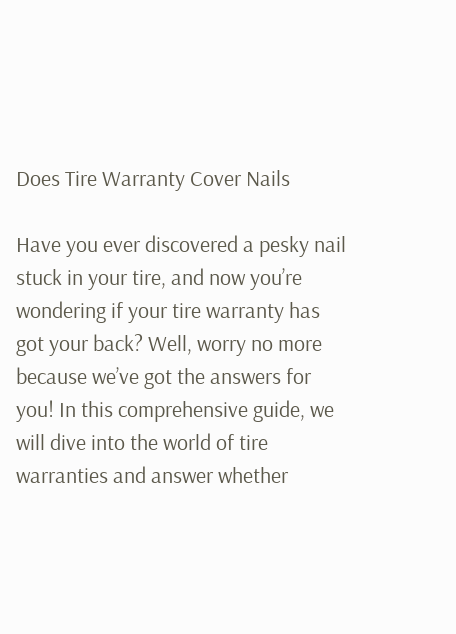Does Tire Warranty Cover Nails

Have you ever discovered a pesky nail stuck in your tire, and now you’re wondering if your tire warranty has got your back? Well, worry no more because we’ve got the answers for you! In this comprehensive guide, we will dive into the world of tire warranties and answer whether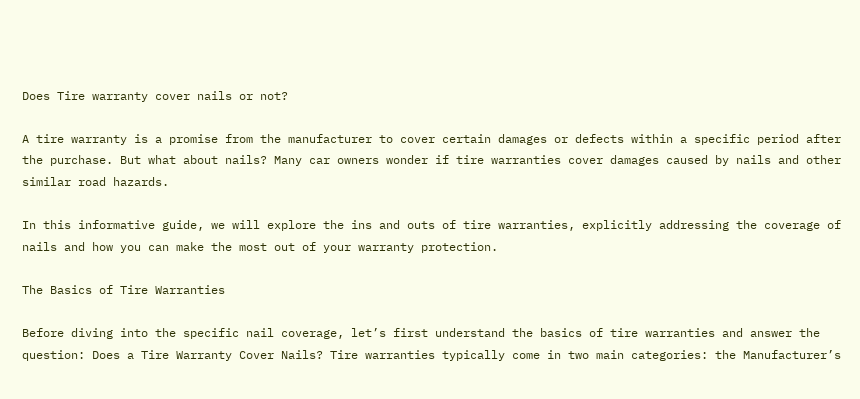Does Tire warranty cover nails or not?

A tire warranty is a promise from the manufacturer to cover certain damages or defects within a specific period after the purchase. But what about nails? Many car owners wonder if tire warranties cover damages caused by nails and other similar road hazards.

In this informative guide, we will explore the ins and outs of tire warranties, explicitly addressing the coverage of nails and how you can make the most out of your warranty protection.

The Basics of Tire Warranties

Before diving into the specific nail coverage, let’s first understand the basics of tire warranties and answer the question: Does a Tire Warranty Cover Nails? Tire warranties typically come in two main categories: the Manufacturer’s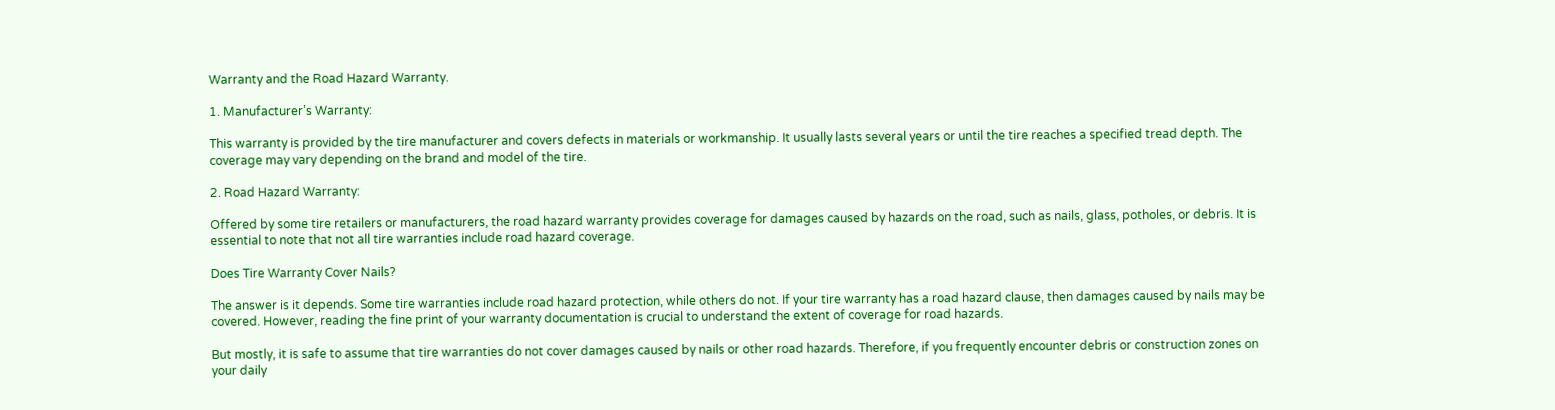Warranty and the Road Hazard Warranty.

1. Manufacturer’s Warranty:

This warranty is provided by the tire manufacturer and covers defects in materials or workmanship. It usually lasts several years or until the tire reaches a specified tread depth. The coverage may vary depending on the brand and model of the tire.

2. Road Hazard Warranty:

Offered by some tire retailers or manufacturers, the road hazard warranty provides coverage for damages caused by hazards on the road, such as nails, glass, potholes, or debris. It is essential to note that not all tire warranties include road hazard coverage.

Does Tire Warranty Cover Nails?

The answer is it depends. Some tire warranties include road hazard protection, while others do not. If your tire warranty has a road hazard clause, then damages caused by nails may be covered. However, reading the fine print of your warranty documentation is crucial to understand the extent of coverage for road hazards.

But mostly, it is safe to assume that tire warranties do not cover damages caused by nails or other road hazards. Therefore, if you frequently encounter debris or construction zones on your daily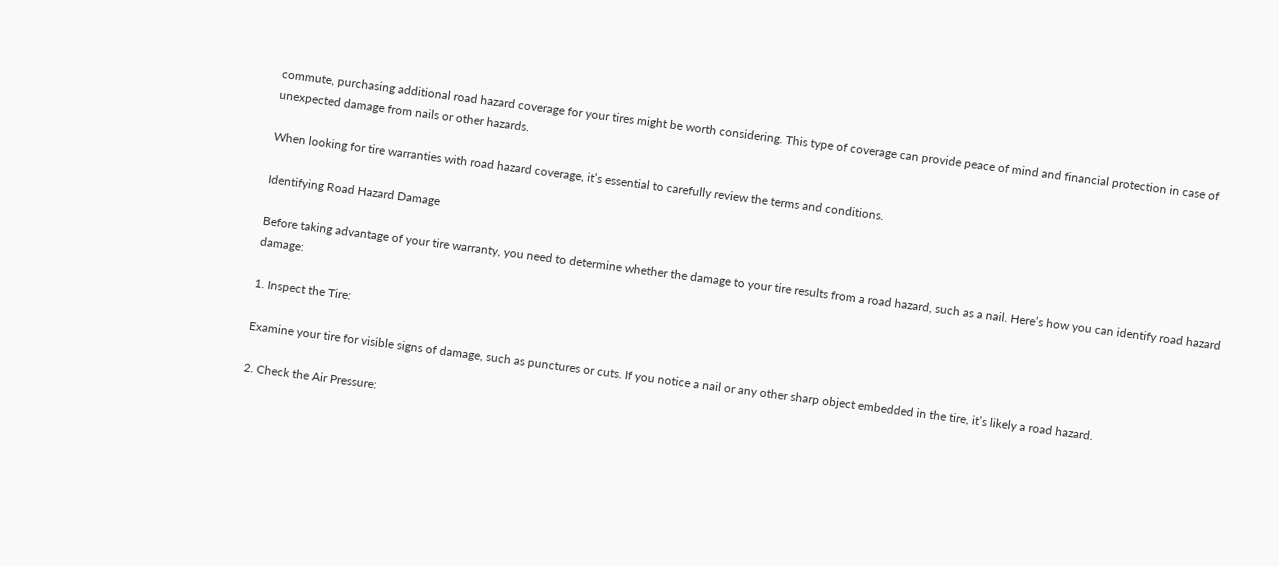commute, purchasing additional road hazard coverage for your tires might be worth considering. This type of coverage can provide peace of mind and financial protection in case of unexpected damage from nails or other hazards.

When looking for tire warranties with road hazard coverage, it’s essential to carefully review the terms and conditions.

Identifying Road Hazard Damage

Before taking advantage of your tire warranty, you need to determine whether the damage to your tire results from a road hazard, such as a nail. Here’s how you can identify road hazard damage:

1. Inspect the Tire:

Examine your tire for visible signs of damage, such as punctures or cuts. If you notice a nail or any other sharp object embedded in the tire, it’s likely a road hazard.

2. Check the Air Pressure: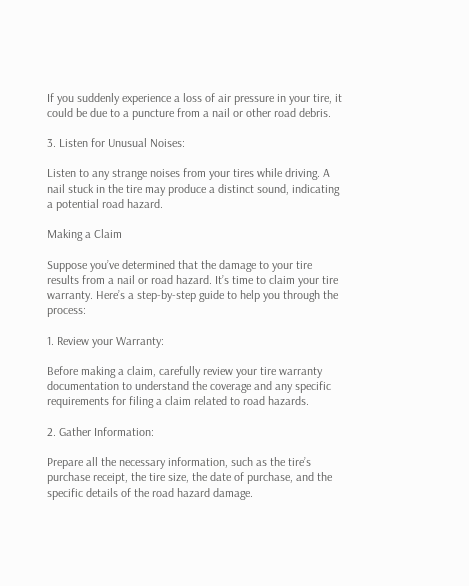If you suddenly experience a loss of air pressure in your tire, it could be due to a puncture from a nail or other road debris.

3. Listen for Unusual Noises:

Listen to any strange noises from your tires while driving. A nail stuck in the tire may produce a distinct sound, indicating a potential road hazard.

Making a Claim

Suppose you’ve determined that the damage to your tire results from a nail or road hazard. It’s time to claim your tire warranty. Here’s a step-by-step guide to help you through the process:

1. Review your Warranty:

Before making a claim, carefully review your tire warranty documentation to understand the coverage and any specific requirements for filing a claim related to road hazards.

2. Gather Information:

Prepare all the necessary information, such as the tire’s purchase receipt, the tire size, the date of purchase, and the specific details of the road hazard damage.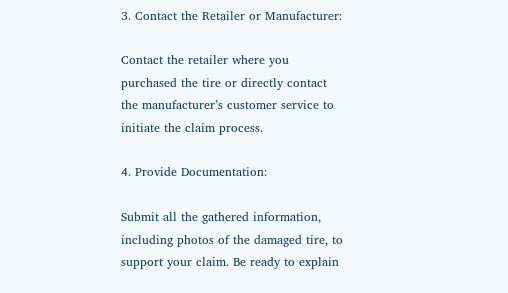3. Contact the Retailer or Manufacturer:

Contact the retailer where you purchased the tire or directly contact the manufacturer’s customer service to initiate the claim process.

4. Provide Documentation:

Submit all the gathered information, including photos of the damaged tire, to support your claim. Be ready to explain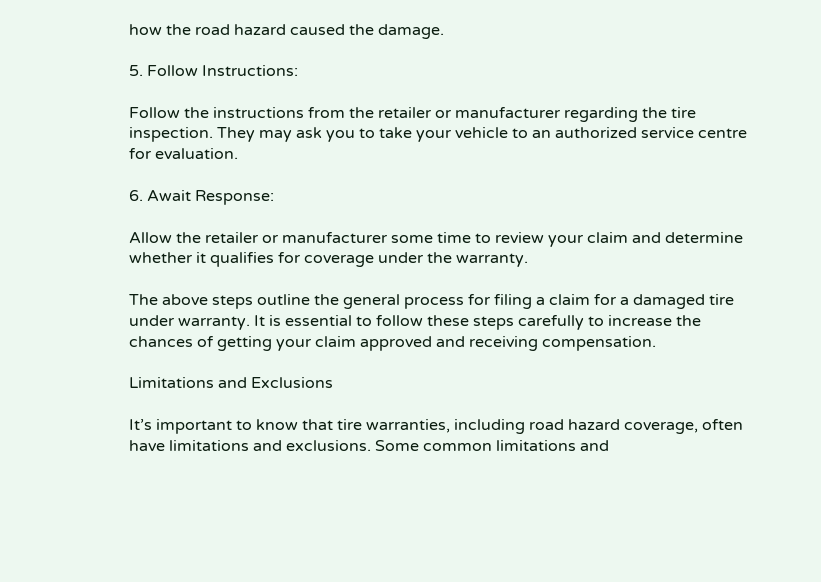how the road hazard caused the damage.

5. Follow Instructions:

Follow the instructions from the retailer or manufacturer regarding the tire inspection. They may ask you to take your vehicle to an authorized service centre for evaluation.

6. Await Response:

Allow the retailer or manufacturer some time to review your claim and determine whether it qualifies for coverage under the warranty.

The above steps outline the general process for filing a claim for a damaged tire under warranty. It is essential to follow these steps carefully to increase the chances of getting your claim approved and receiving compensation.

Limitations and Exclusions

It’s important to know that tire warranties, including road hazard coverage, often have limitations and exclusions. Some common limitations and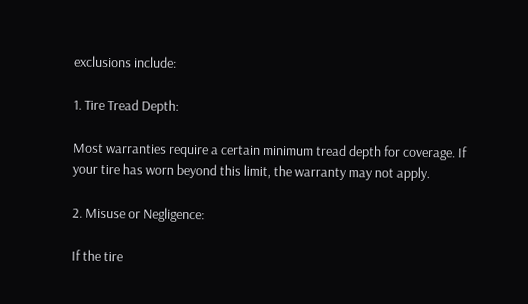exclusions include:

1. Tire Tread Depth:

Most warranties require a certain minimum tread depth for coverage. If your tire has worn beyond this limit, the warranty may not apply.

2. Misuse or Negligence:

If the tire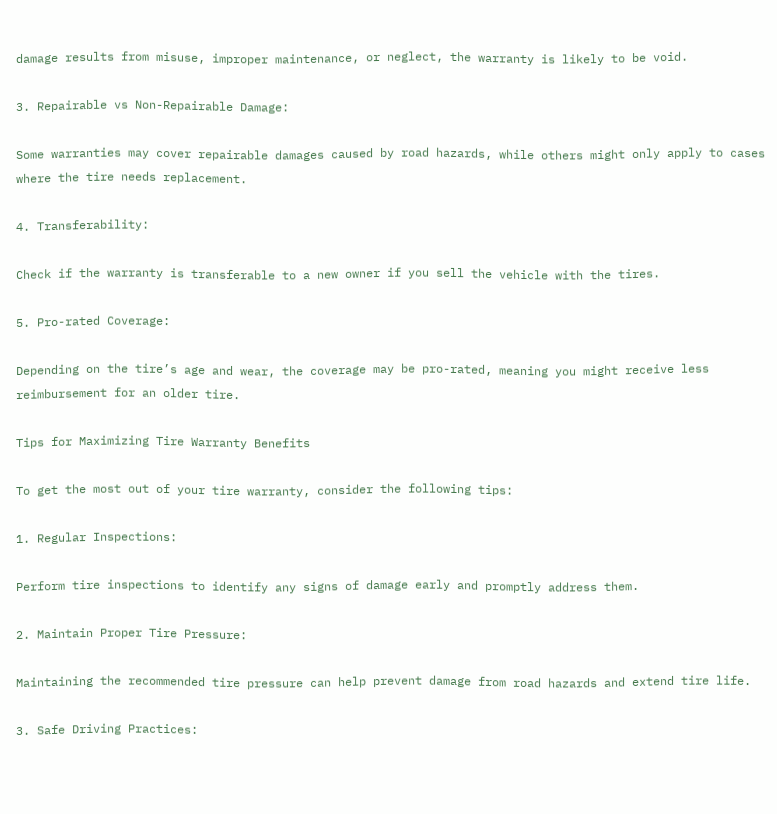damage results from misuse, improper maintenance, or neglect, the warranty is likely to be void.

3. Repairable vs Non-Repairable Damage:

Some warranties may cover repairable damages caused by road hazards, while others might only apply to cases where the tire needs replacement.

4. Transferability:

Check if the warranty is transferable to a new owner if you sell the vehicle with the tires.

5. Pro-rated Coverage:

Depending on the tire’s age and wear, the coverage may be pro-rated, meaning you might receive less reimbursement for an older tire.

Tips for Maximizing Tire Warranty Benefits

To get the most out of your tire warranty, consider the following tips:

1. Regular Inspections:

Perform tire inspections to identify any signs of damage early and promptly address them.

2. Maintain Proper Tire Pressure:

Maintaining the recommended tire pressure can help prevent damage from road hazards and extend tire life.

3. Safe Driving Practices: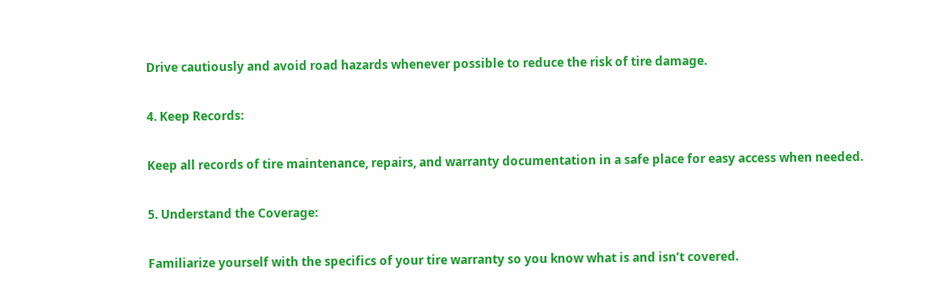Drive cautiously and avoid road hazards whenever possible to reduce the risk of tire damage.

4. Keep Records:

Keep all records of tire maintenance, repairs, and warranty documentation in a safe place for easy access when needed.

5. Understand the Coverage:

Familiarize yourself with the specifics of your tire warranty so you know what is and isn’t covered.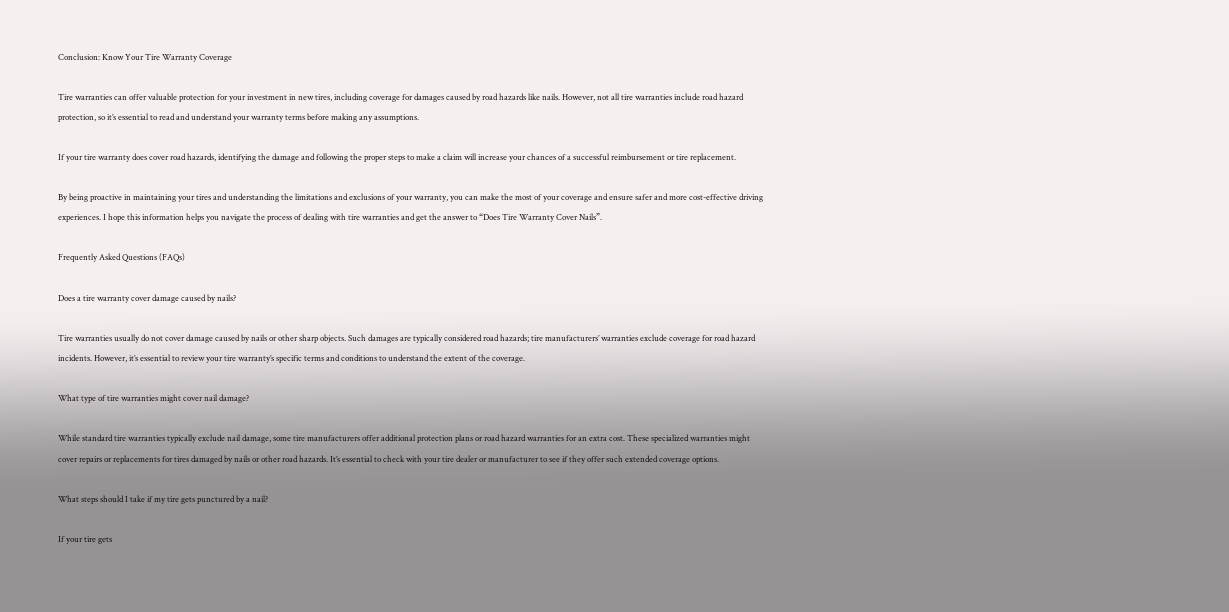Conclusion: Know Your Tire Warranty Coverage

Tire warranties can offer valuable protection for your investment in new tires, including coverage for damages caused by road hazards like nails. However, not all tire warranties include road hazard protection, so it’s essential to read and understand your warranty terms before making any assumptions.

If your tire warranty does cover road hazards, identifying the damage and following the proper steps to make a claim will increase your chances of a successful reimbursement or tire replacement.

By being proactive in maintaining your tires and understanding the limitations and exclusions of your warranty, you can make the most of your coverage and ensure safer and more cost-effective driving experiences. I hope this information helps you navigate the process of dealing with tire warranties and get the answer to “Does Tire Warranty Cover Nails”.

Frequently Asked Questions (FAQs)

Does a tire warranty cover damage caused by nails?

Tire warranties usually do not cover damage caused by nails or other sharp objects. Such damages are typically considered road hazards; tire manufacturers’ warranties exclude coverage for road hazard incidents. However, it’s essential to review your tire warranty’s specific terms and conditions to understand the extent of the coverage.

What type of tire warranties might cover nail damage?

While standard tire warranties typically exclude nail damage, some tire manufacturers offer additional protection plans or road hazard warranties for an extra cost. These specialized warranties might cover repairs or replacements for tires damaged by nails or other road hazards. It’s essential to check with your tire dealer or manufacturer to see if they offer such extended coverage options.

What steps should I take if my tire gets punctured by a nail?

If your tire gets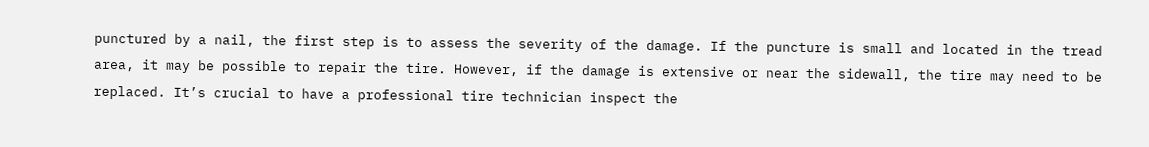punctured by a nail, the first step is to assess the severity of the damage. If the puncture is small and located in the tread area, it may be possible to repair the tire. However, if the damage is extensive or near the sidewall, the tire may need to be replaced. It’s crucial to have a professional tire technician inspect the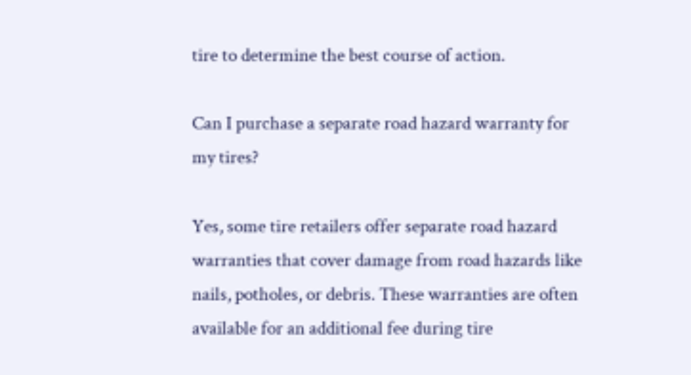tire to determine the best course of action.

Can I purchase a separate road hazard warranty for my tires?

Yes, some tire retailers offer separate road hazard warranties that cover damage from road hazards like nails, potholes, or debris. These warranties are often available for an additional fee during tire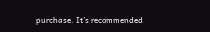purchase. It’s recommended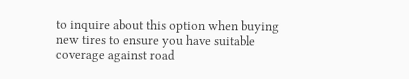to inquire about this option when buying new tires to ensure you have suitable coverage against road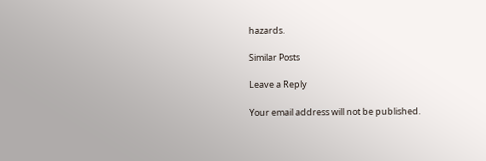hazards.

Similar Posts

Leave a Reply

Your email address will not be published.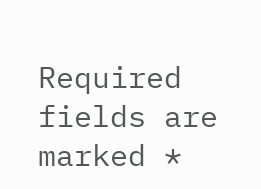Required fields are marked *